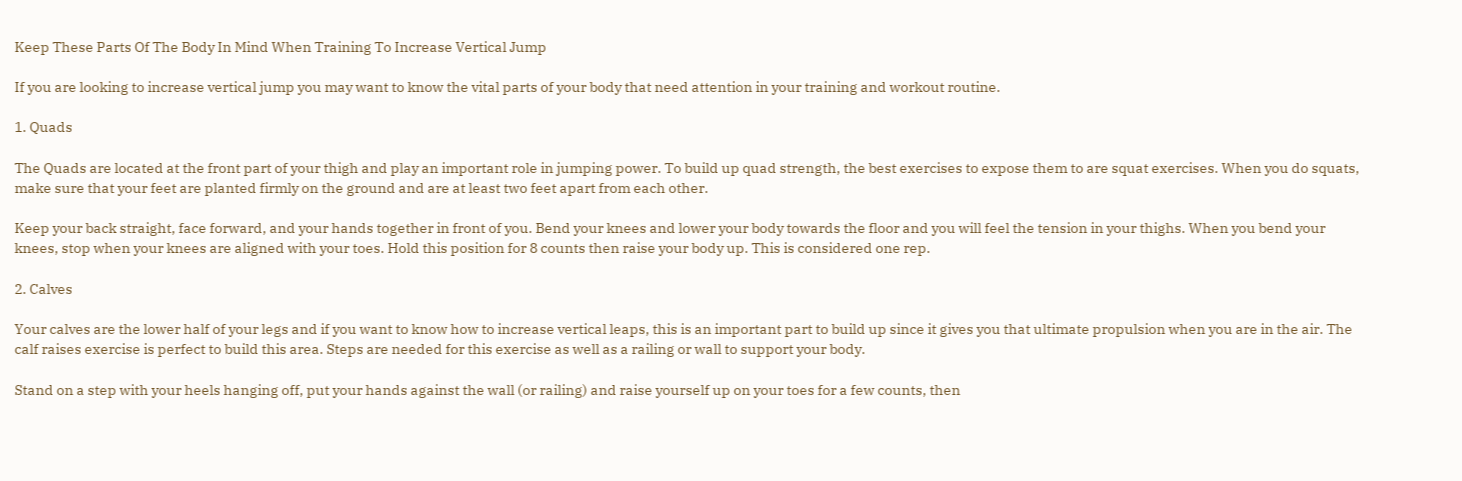Keep These Parts Of The Body In Mind When Training To Increase Vertical Jump

If you are looking to increase vertical jump you may want to know the vital parts of your body that need attention in your training and workout routine.

1. Quads

The Quads are located at the front part of your thigh and play an important role in jumping power. To build up quad strength, the best exercises to expose them to are squat exercises. When you do squats, make sure that your feet are planted firmly on the ground and are at least two feet apart from each other.

Keep your back straight, face forward, and your hands together in front of you. Bend your knees and lower your body towards the floor and you will feel the tension in your thighs. When you bend your knees, stop when your knees are aligned with your toes. Hold this position for 8 counts then raise your body up. This is considered one rep.

2. Calves

Your calves are the lower half of your legs and if you want to know how to increase vertical leaps, this is an important part to build up since it gives you that ultimate propulsion when you are in the air. The calf raises exercise is perfect to build this area. Steps are needed for this exercise as well as a railing or wall to support your body.

Stand on a step with your heels hanging off, put your hands against the wall (or railing) and raise yourself up on your toes for a few counts, then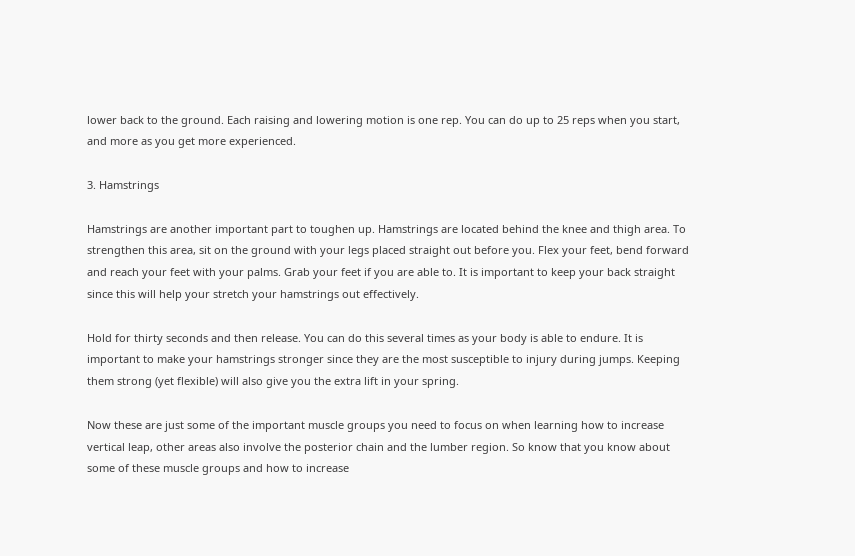lower back to the ground. Each raising and lowering motion is one rep. You can do up to 25 reps when you start, and more as you get more experienced.

3. Hamstrings

Hamstrings are another important part to toughen up. Hamstrings are located behind the knee and thigh area. To strengthen this area, sit on the ground with your legs placed straight out before you. Flex your feet, bend forward and reach your feet with your palms. Grab your feet if you are able to. It is important to keep your back straight since this will help your stretch your hamstrings out effectively.

Hold for thirty seconds and then release. You can do this several times as your body is able to endure. It is important to make your hamstrings stronger since they are the most susceptible to injury during jumps. Keeping them strong (yet flexible) will also give you the extra lift in your spring.

Now these are just some of the important muscle groups you need to focus on when learning how to increase vertical leap, other areas also involve the posterior chain and the lumber region. So know that you know about some of these muscle groups and how to increase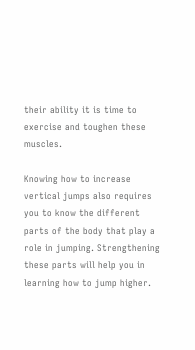their ability it is time to exercise and toughen these muscles.

Knowing how to increase vertical jumps also requires you to know the different parts of the body that play a role in jumping. Strengthening these parts will help you in learning how to jump higher.